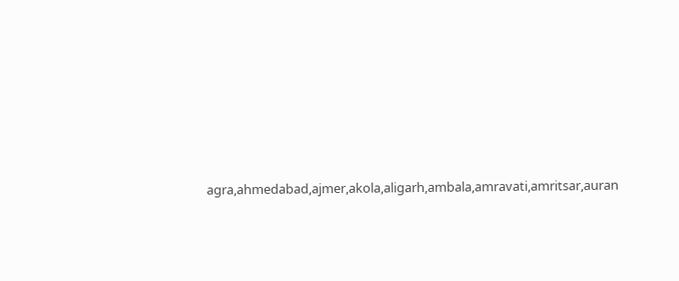agra,ahmedabad,ajmer,akola,aligarh,ambala,amravati,amritsar,auran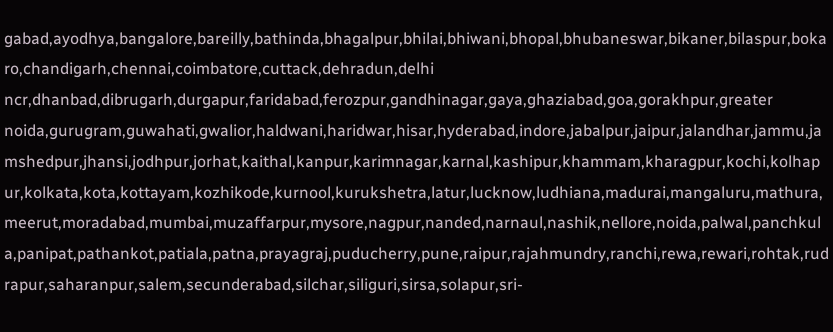gabad,ayodhya,bangalore,bareilly,bathinda,bhagalpur,bhilai,bhiwani,bhopal,bhubaneswar,bikaner,bilaspur,bokaro,chandigarh,chennai,coimbatore,cuttack,dehradun,delhi ncr,dhanbad,dibrugarh,durgapur,faridabad,ferozpur,gandhinagar,gaya,ghaziabad,goa,gorakhpur,greater noida,gurugram,guwahati,gwalior,haldwani,haridwar,hisar,hyderabad,indore,jabalpur,jaipur,jalandhar,jammu,jamshedpur,jhansi,jodhpur,jorhat,kaithal,kanpur,karimnagar,karnal,kashipur,khammam,kharagpur,kochi,kolhapur,kolkata,kota,kottayam,kozhikode,kurnool,kurukshetra,latur,lucknow,ludhiana,madurai,mangaluru,mathura,meerut,moradabad,mumbai,muzaffarpur,mysore,nagpur,nanded,narnaul,nashik,nellore,noida,palwal,panchkula,panipat,pathankot,patiala,patna,prayagraj,puducherry,pune,raipur,rajahmundry,ranchi,rewa,rewari,rohtak,rudrapur,saharanpur,salem,secunderabad,silchar,siliguri,sirsa,solapur,sri-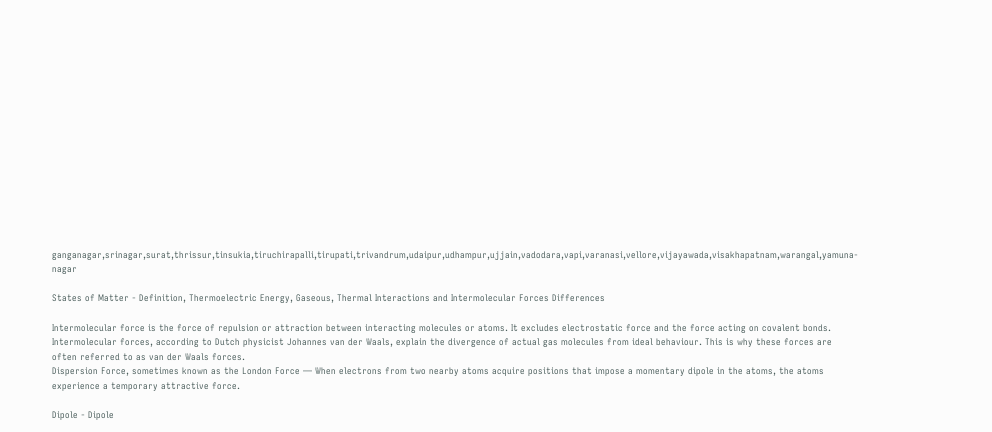ganganagar,srinagar,surat,thrissur,tinsukia,tiruchirapalli,tirupati,trivandrum,udaipur,udhampur,ujjain,vadodara,vapi,varanasi,vellore,vijayawada,visakhapatnam,warangal,yamuna-nagar

States of Matter - Definition, Thermoelectric Energy, Gaseous, Thermal Interactions and Intermolecular Forces Differences

Intermolecular force is the force of repulsion or attraction between interacting molecules or atoms. It excludes electrostatic force and the force acting on covalent bonds. Intermolecular forces, according to Dutch physicist Johannes van der Waals, explain the divergence of actual gas molecules from ideal behaviour. This is why these forces are often referred to as van der Waals forces.
Dispersion Force, sometimes known as the London Force — When electrons from two nearby atoms acquire positions that impose a momentary dipole in the atoms, the atoms experience a temporary attractive force.

Dipole - Dipole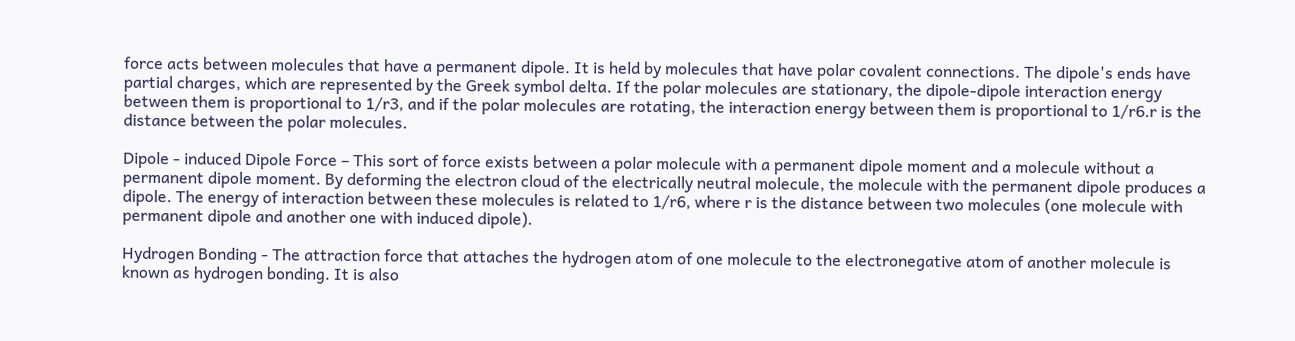force acts between molecules that have a permanent dipole. It is held by molecules that have polar covalent connections. The dipole's ends have partial charges, which are represented by the Greek symbol delta. If the polar molecules are stationary, the dipole-dipole interaction energy between them is proportional to 1/r3, and if the polar molecules are rotating, the interaction energy between them is proportional to 1/r6.r is the distance between the polar molecules.

Dipole - induced Dipole Force – This sort of force exists between a polar molecule with a permanent dipole moment and a molecule without a permanent dipole moment. By deforming the electron cloud of the electrically neutral molecule, the molecule with the permanent dipole produces a dipole. The energy of interaction between these molecules is related to 1/r6, where r is the distance between two molecules (one molecule with permanent dipole and another one with induced dipole).

Hydrogen Bonding - The attraction force that attaches the hydrogen atom of one molecule to the electronegative atom of another molecule is known as hydrogen bonding. It is also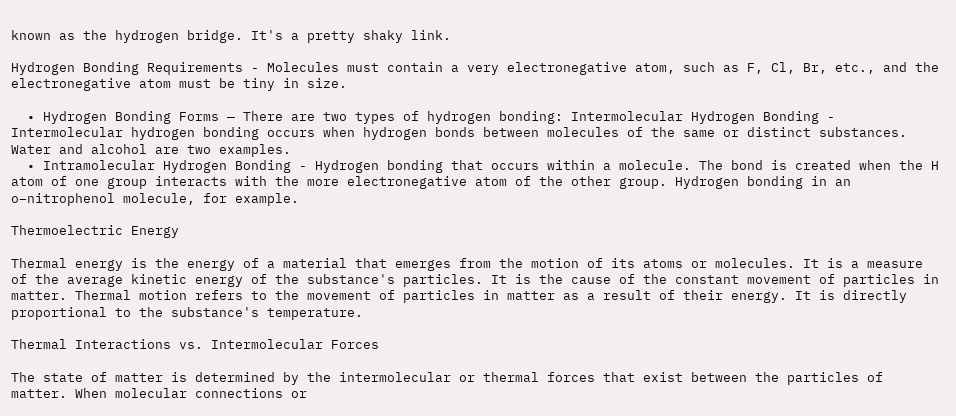known as the hydrogen bridge. It's a pretty shaky link.

Hydrogen Bonding Requirements - Molecules must contain a very electronegative atom, such as F, Cl, Br, etc., and the electronegative atom must be tiny in size.

  • Hydrogen Bonding Forms — There are two types of hydrogen bonding: Intermolecular Hydrogen Bonding - Intermolecular hydrogen bonding occurs when hydrogen bonds between molecules of the same or distinct substances. Water and alcohol are two examples.
  • Intramolecular Hydrogen Bonding - Hydrogen bonding that occurs within a molecule. The bond is created when the H atom of one group interacts with the more electronegative atom of the other group. Hydrogen bonding in an o–nitrophenol molecule, for example.

Thermoelectric Energy

Thermal energy is the energy of a material that emerges from the motion of its atoms or molecules. It is a measure of the average kinetic energy of the substance's particles. It is the cause of the constant movement of particles in matter. Thermal motion refers to the movement of particles in matter as a result of their energy. It is directly proportional to the substance's temperature.

Thermal Interactions vs. Intermolecular Forces

The state of matter is determined by the intermolecular or thermal forces that exist between the particles of matter. When molecular connections or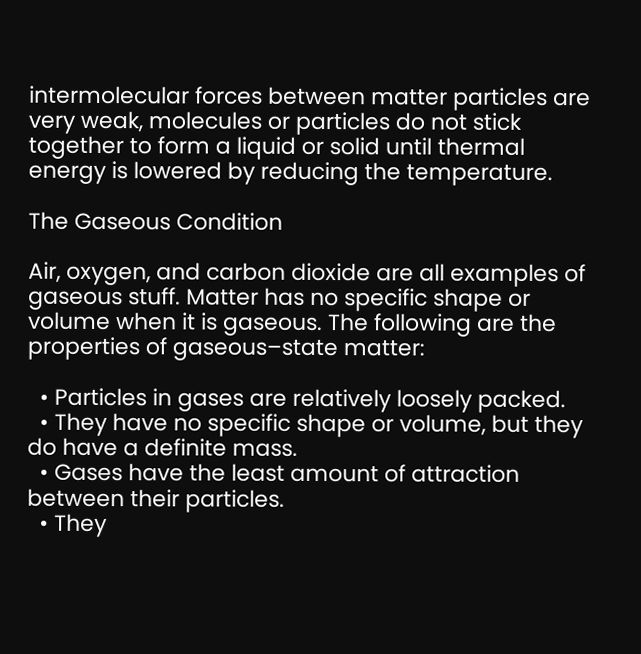intermolecular forces between matter particles are very weak, molecules or particles do not stick together to form a liquid or solid until thermal energy is lowered by reducing the temperature.

The Gaseous Condition

Air, oxygen, and carbon dioxide are all examples of gaseous stuff. Matter has no specific shape or volume when it is gaseous. The following are the properties of gaseous–state matter:

  • Particles in gases are relatively loosely packed.
  • They have no specific shape or volume, but they do have a definite mass.
  • Gases have the least amount of attraction between their particles.
  • They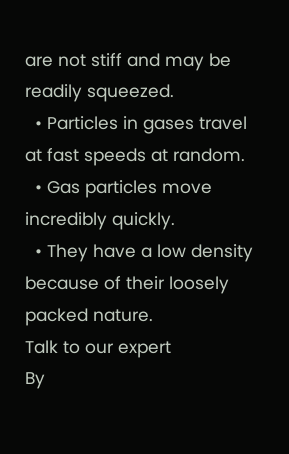are not stiff and may be readily squeezed.
  • Particles in gases travel at fast speeds at random.
  • Gas particles move incredibly quickly.
  • They have a low density because of their loosely packed nature.
Talk to our expert
By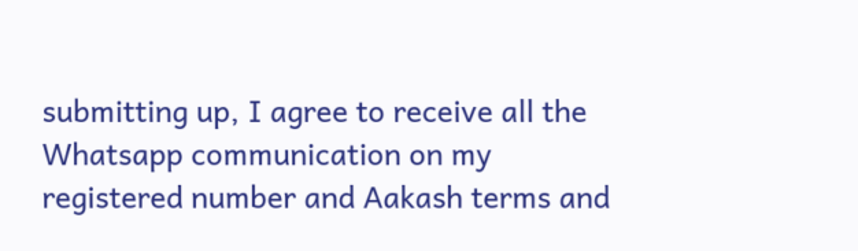submitting up, I agree to receive all the Whatsapp communication on my registered number and Aakash terms and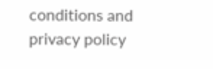conditions and privacy policy